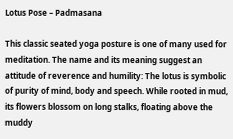Lotus Pose – Padmasana

This classic seated yoga posture is one of many used for meditation. The name and its meaning suggest an attitude of reverence and humility: The lotus is symbolic of purity of mind, body and speech. While rooted in mud, its flowers blossom on long stalks, floating above the muddy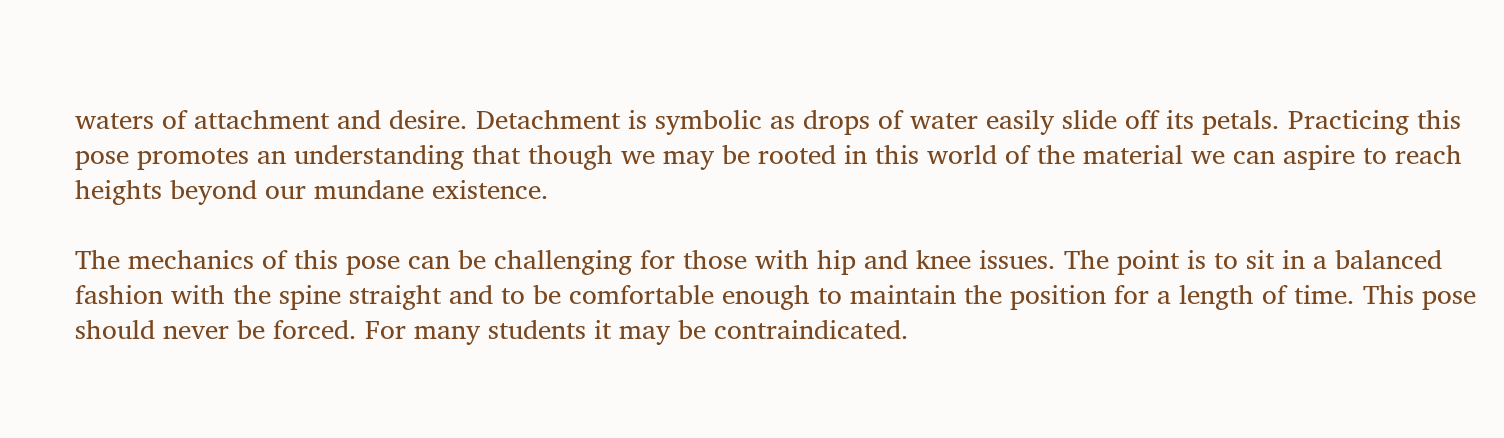waters of attachment and desire. Detachment is symbolic as drops of water easily slide off its petals. Practicing this pose promotes an understanding that though we may be rooted in this world of the material we can aspire to reach heights beyond our mundane existence.

The mechanics of this pose can be challenging for those with hip and knee issues. The point is to sit in a balanced fashion with the spine straight and to be comfortable enough to maintain the position for a length of time. This pose should never be forced. For many students it may be contraindicated.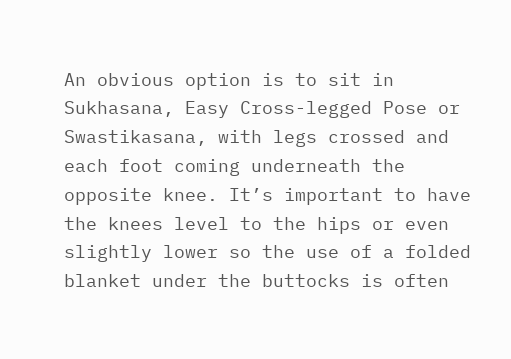An obvious option is to sit in Sukhasana, Easy Cross-legged Pose or Swastikasana, with legs crossed and each foot coming underneath the opposite knee. It’s important to have the knees level to the hips or even slightly lower so the use of a folded blanket under the buttocks is often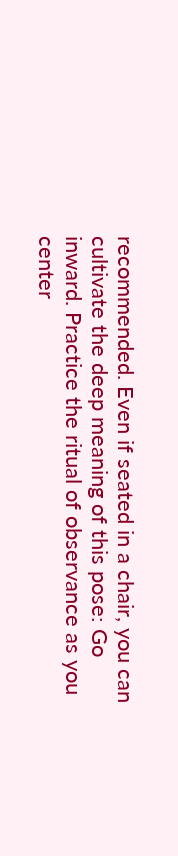recommended. Even if seated in a chair, you can cultivate the deep meaning of this pose: Go inward. Practice the ritual of observance as you center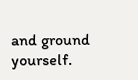and ground yourself.